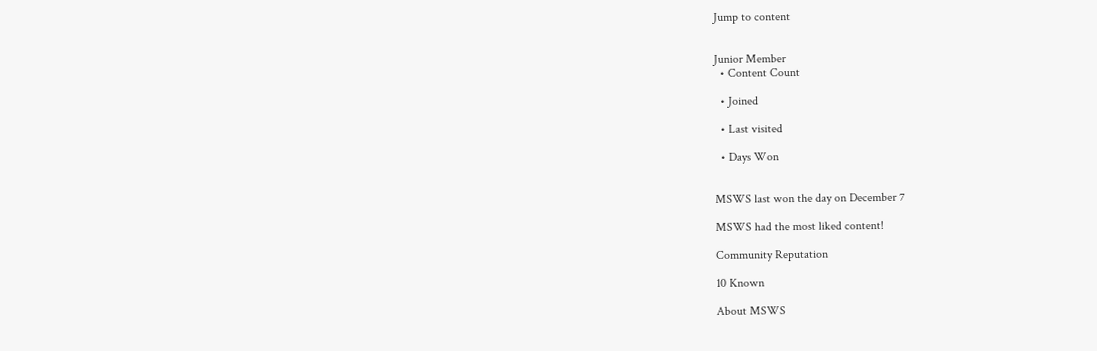Jump to content


Junior Member
  • Content Count

  • Joined

  • Last visited

  • Days Won


MSWS last won the day on December 7

MSWS had the most liked content!

Community Reputation

10 Known

About MSWS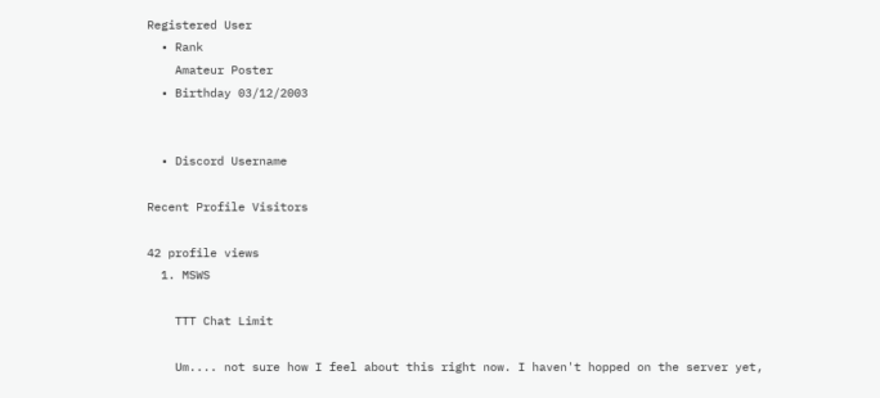Registered User
  • Rank
    Amateur Poster
  • Birthday 03/12/2003


  • Discord Username

Recent Profile Visitors

42 profile views
  1. MSWS

    TTT Chat Limit

    Um.... not sure how I feel about this right now. I haven't hopped on the server yet,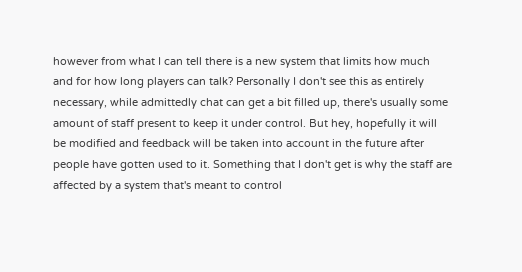however from what I can tell there is a new system that limits how much and for how long players can talk? Personally I don't see this as entirely necessary, while admittedly chat can get a bit filled up, there's usually some amount of staff present to keep it under control. But hey, hopefully it will be modified and feedback will be taken into account in the future after people have gotten used to it. Something that I don't get is why the staff are affected by a system that's meant to control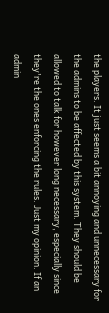the players. It just seems a bit annoying and unnecessary for the admins to be affected by this system. They should be allowed to talk for however long necessary, especially since they're the ones enforcing the rules. Just my opinion. If an admin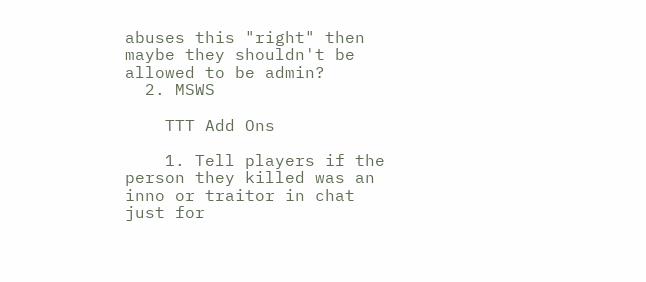abuses this "right" then maybe they shouldn't be allowed to be admin?
  2. MSWS

    TTT Add Ons

    1. Tell players if the person they killed was an inno or traitor in chat just for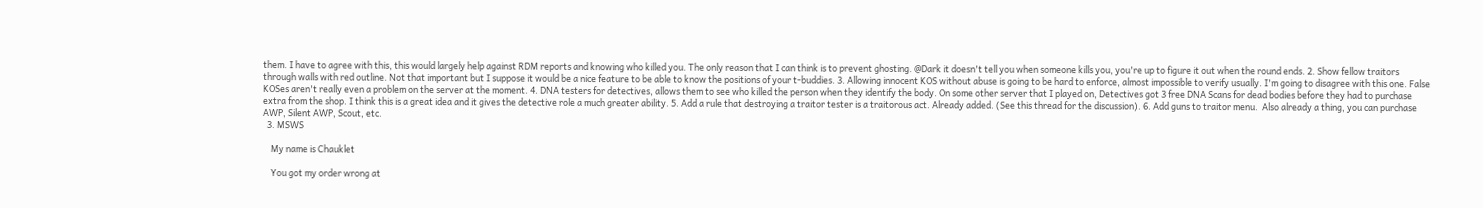them. I have to agree with this, this would largely help against RDM reports and knowing who killed you. The only reason that I can think is to prevent ghosting. @Dark it doesn't tell you when someone kills you, you're up to figure it out when the round ends. 2. Show fellow traitors through walls with red outline. Not that important but I suppose it would be a nice feature to be able to know the positions of your t-buddies. 3. Allowing innocent KOS without abuse is going to be hard to enforce, almost impossible to verify usually. I'm going to disagree with this one. False KOSes aren't really even a problem on the server at the moment. 4. DNA testers for detectives, allows them to see who killed the person when they identify the body. On some other server that I played on, Detectives got 3 free DNA Scans for dead bodies before they had to purchase extra from the shop. I think this is a great idea and it gives the detective role a much greater ability. 5. Add a rule that destroying a traitor tester is a traitorous act. Already added. (See this thread for the discussion). 6. Add guns to traitor menu.  Also already a thing, you can purchase AWP, Silent AWP, Scout, etc.
  3. MSWS

    My name is Chauklet

    You got my order wrong at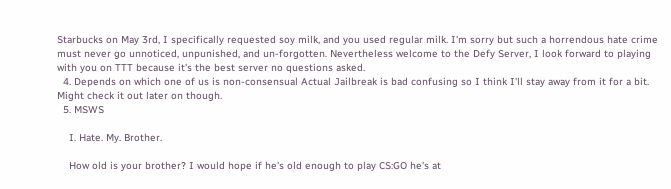Starbucks on May 3rd, I specifically requested soy milk, and you used regular milk. I'm sorry but such a horrendous hate crime must never go unnoticed, unpunished, and un-forgotten. Nevertheless welcome to the Defy Server, I look forward to playing with you on TTT because it's the best server no questions asked.
  4. Depends on which one of us is non-consensual Actual Jailbreak is bad confusing so I think I'll stay away from it for a bit. Might check it out later on though.
  5. MSWS

    I. Hate. My. Brother.

    How old is your brother? I would hope if he's old enough to play CS:GO he's at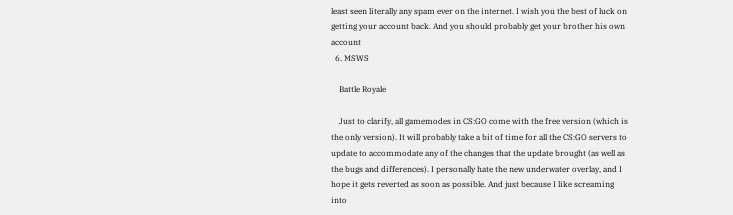least seen literally any spam ever on the internet. I wish you the best of luck on getting your account back. And you should probably get your brother his own account
  6. MSWS

    Battle Royale

    Just to clarify, all gamemodes in CS:GO come with the free version (which is the only version). It will probably take a bit of time for all the CS:GO servers to update to accommodate any of the changes that the update brought (as well as the bugs and differences). I personally hate the new underwater overlay, and I hope it gets reverted as soon as possible. And just because I like screaming into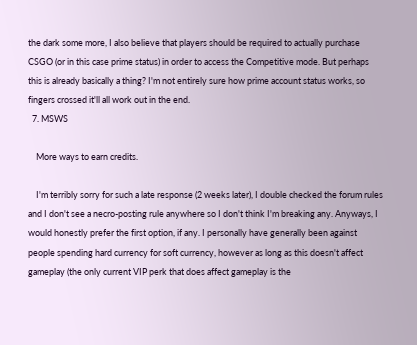the dark some more, I also believe that players should be required to actually purchase CSGO (or in this case prime status) in order to access the Competitive mode. But perhaps this is already basically a thing? I'm not entirely sure how prime account status works, so fingers crossed it'll all work out in the end.
  7. MSWS

    More ways to earn credits.

    I'm terribly sorry for such a late response (2 weeks later), I double checked the forum rules and I don't see a necro-posting rule anywhere so I don't think I'm breaking any. Anyways, I would honestly prefer the first option, if any. I personally have generally been against people spending hard currency for soft currency, however as long as this doesn't affect gameplay (the only current VIP perk that does affect gameplay is the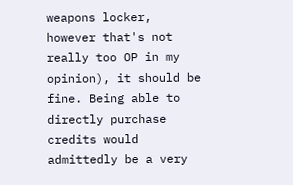weapons locker, however that's not really too OP in my opinion), it should be fine. Being able to directly purchase credits would admittedly be a very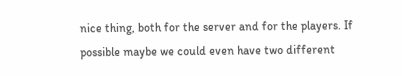nice thing, both for the server and for the players. If possible maybe we could even have two different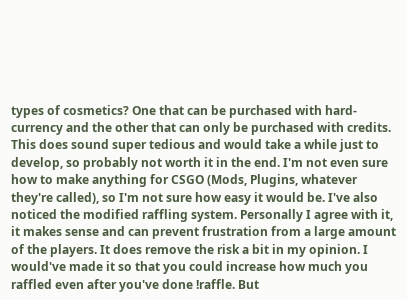types of cosmetics? One that can be purchased with hard-currency and the other that can only be purchased with credits. This does sound super tedious and would take a while just to develop, so probably not worth it in the end. I'm not even sure how to make anything for CSGO (Mods, Plugins, whatever they're called), so I'm not sure how easy it would be. I've also noticed the modified raffling system. Personally I agree with it, it makes sense and can prevent frustration from a large amount of the players. It does remove the risk a bit in my opinion. I would've made it so that you could increase how much you raffled even after you've done !raffle. But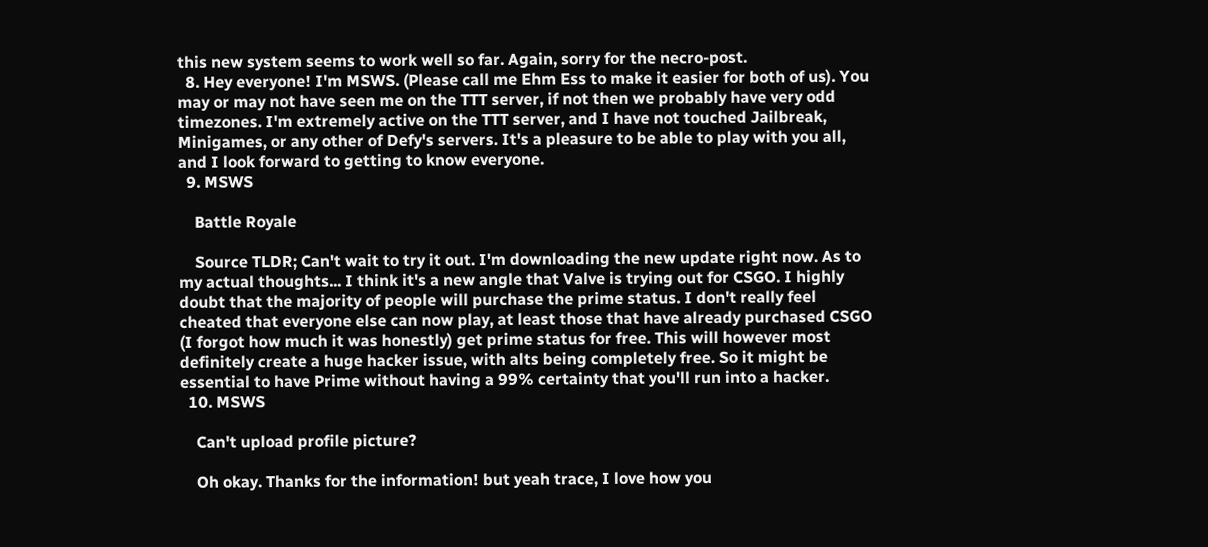this new system seems to work well so far. Again, sorry for the necro-post.
  8. Hey everyone! I'm MSWS. (Please call me Ehm Ess to make it easier for both of us). You may or may not have seen me on the TTT server, if not then we probably have very odd timezones. I'm extremely active on the TTT server, and I have not touched Jailbreak, Minigames, or any other of Defy's servers. It's a pleasure to be able to play with you all, and I look forward to getting to know everyone.
  9. MSWS

    Battle Royale

    Source TLDR; Can't wait to try it out. I'm downloading the new update right now. As to my actual thoughts... I think it's a new angle that Valve is trying out for CSGO. I highly doubt that the majority of people will purchase the prime status. I don't really feel cheated that everyone else can now play, at least those that have already purchased CSGO (I forgot how much it was honestly) get prime status for free. This will however most definitely create a huge hacker issue, with alts being completely free. So it might be essential to have Prime without having a 99% certainty that you'll run into a hacker.
  10. MSWS

    Can't upload profile picture?

    Oh okay. Thanks for the information! but yeah trace, I love how you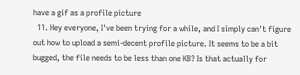have a gif as a profile picture
  11. Hey everyone, I've been trying for a while, and I simply can't figure out how to upload a semi-decent profile picture. It seems to be a bit bugged, the file needs to be less than one KB? Is that actually for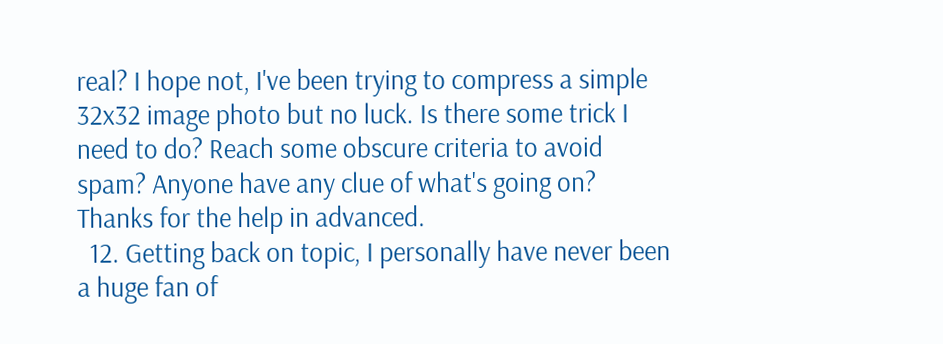real? I hope not, I've been trying to compress a simple 32x32 image photo but no luck. Is there some trick I need to do? Reach some obscure criteria to avoid spam? Anyone have any clue of what's going on? Thanks for the help in advanced.
  12. Getting back on topic, I personally have never been a huge fan of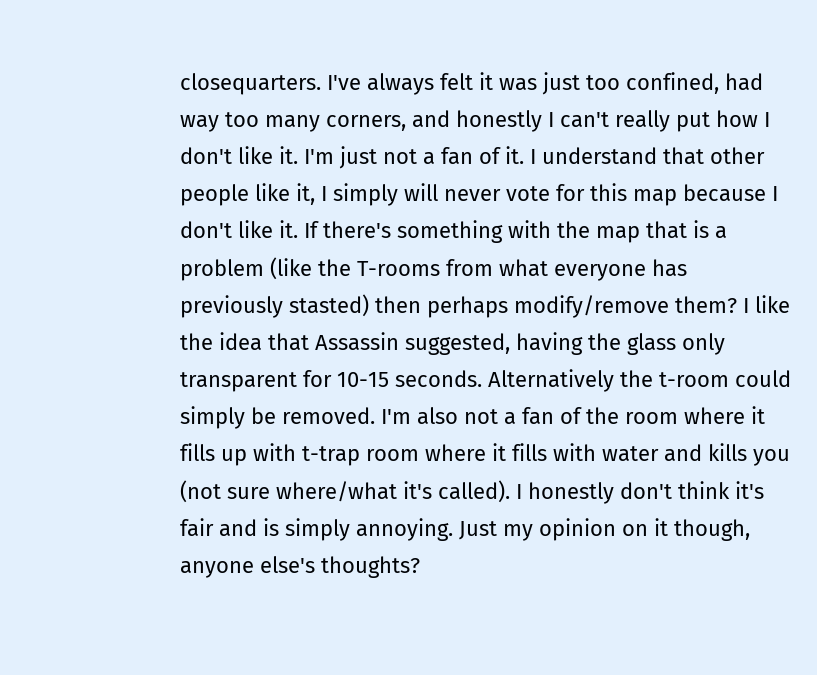closequarters. I've always felt it was just too confined, had way too many corners, and honestly I can't really put how I don't like it. I'm just not a fan of it. I understand that other people like it, I simply will never vote for this map because I don't like it. If there's something with the map that is a problem (like the T-rooms from what everyone has previously stasted) then perhaps modify/remove them? I like the idea that Assassin suggested, having the glass only transparent for 10-15 seconds. Alternatively the t-room could simply be removed. I'm also not a fan of the room where it fills up with t-trap room where it fills with water and kills you (not sure where/what it's called). I honestly don't think it's fair and is simply annoying. Just my opinion on it though, anyone else's thoughts?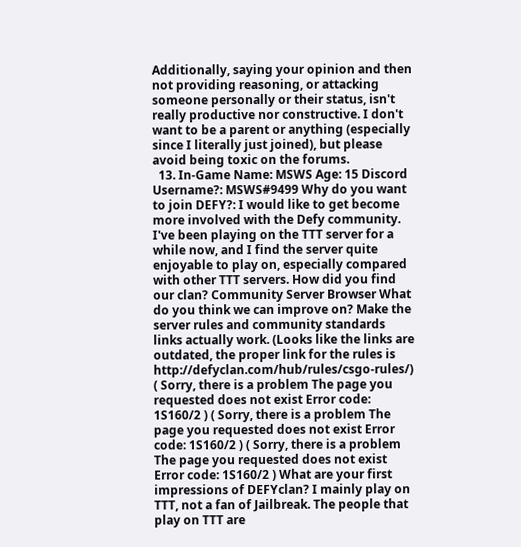Additionally, saying your opinion and then not providing reasoning, or attacking someone personally or their status, isn't really productive nor constructive. I don't want to be a parent or anything (especially since I literally just joined), but please avoid being toxic on the forums.
  13. In-Game Name: MSWS Age: 15 Discord Username?: MSWS#9499 Why do you want to join DEFY?: I would like to get become more involved with the Defy community. I've been playing on the TTT server for a while now, and I find the server quite enjoyable to play on, especially compared with other TTT servers. How did you find our clan? Community Server Browser What do you think we can improve on? Make the server rules and community standards links actually work. (Looks like the links are outdated, the proper link for the rules is http://defyclan.com/hub/rules/csgo-rules/) ( Sorry, there is a problem The page you requested does not exist Error code: 1S160/2 ) ( Sorry, there is a problem The page you requested does not exist Error code: 1S160/2 ) ( Sorry, there is a problem The page you requested does not exist Error code: 1S160/2 ) What are your first impressions of DEFYclan? I mainly play on TTT, not a fan of Jailbreak. The people that play on TTT are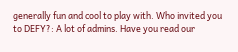generally fun and cool to play with. Who invited you to DEFY?: A lot of admins. Have you read our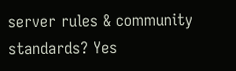server rules & community standards? Yes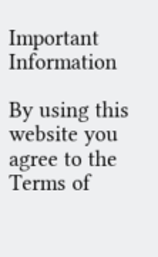Important Information

By using this website you agree to the Terms of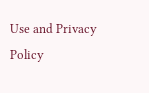Use and Privacy Policy